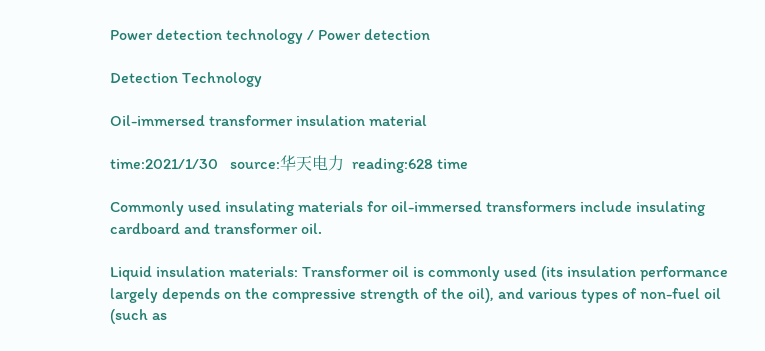Power detection technology / Power detection

Detection Technology

Oil-immersed transformer insulation material

time:2021/1/30   source:华天电力  reading:628 time

Commonly used insulating materials for oil-immersed transformers include insulating cardboard and transformer oil.

Liquid insulation materials: Transformer oil is commonly used (its insulation performance largely depends on the compressive strength of the oil), and various types of non-fuel oil (such as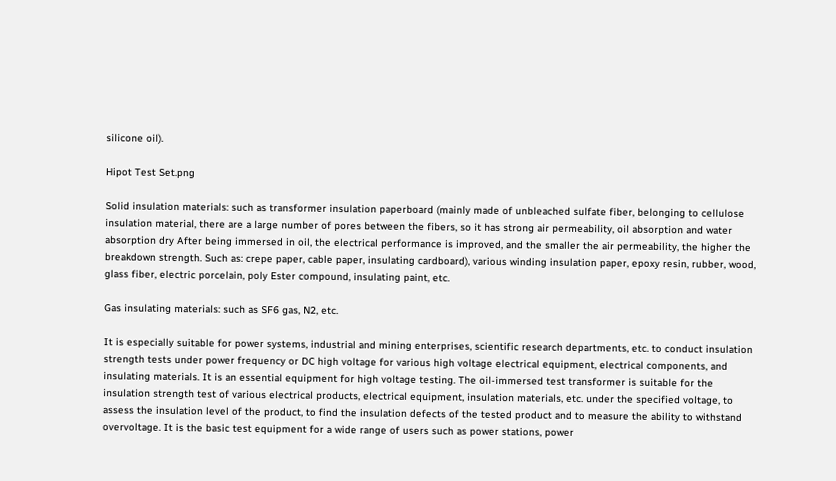silicone oil).

Hipot Test Set.png

Solid insulation materials: such as transformer insulation paperboard (mainly made of unbleached sulfate fiber, belonging to cellulose insulation material, there are a large number of pores between the fibers, so it has strong air permeability, oil absorption and water absorption dry After being immersed in oil, the electrical performance is improved, and the smaller the air permeability, the higher the breakdown strength. Such as: crepe paper, cable paper, insulating cardboard), various winding insulation paper, epoxy resin, rubber, wood, glass fiber, electric porcelain, poly Ester compound, insulating paint, etc.

Gas insulating materials: such as SF6 gas, N2, etc.

It is especially suitable for power systems, industrial and mining enterprises, scientific research departments, etc. to conduct insulation strength tests under power frequency or DC high voltage for various high voltage electrical equipment, electrical components, and insulating materials. It is an essential equipment for high voltage testing. The oil-immersed test transformer is suitable for the insulation strength test of various electrical products, electrical equipment, insulation materials, etc. under the specified voltage, to assess the insulation level of the product, to find the insulation defects of the tested product and to measure the ability to withstand overvoltage. It is the basic test equipment for a wide range of users such as power stations, power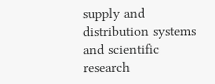supply and distribution systems and scientific research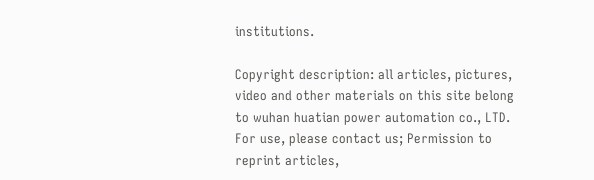institutions.

Copyright description: all articles, pictures, video and other materials on this site belong to wuhan huatian power automation co., LTD. For use, please contact us; Permission to reprint articles,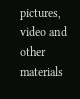pictures, video and other materials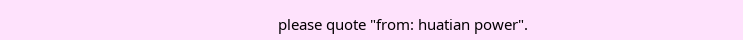please quote "from: huatian power".